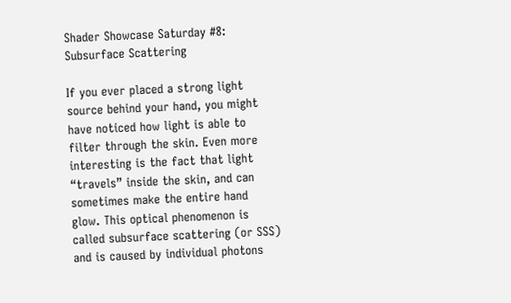Shader Showcase Saturday #8: Subsurface Scattering

If you ever placed a strong light source behind your hand, you might have noticed how light is able to filter through the skin. Even more interesting is the fact that light “travels” inside the skin, and can sometimes make the entire hand glow. This optical phenomenon is called subsurface scattering (or SSS) and is caused by individual photons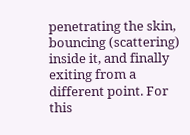penetrating the skin, bouncing (scattering) inside it, and finally exiting from a different point. For this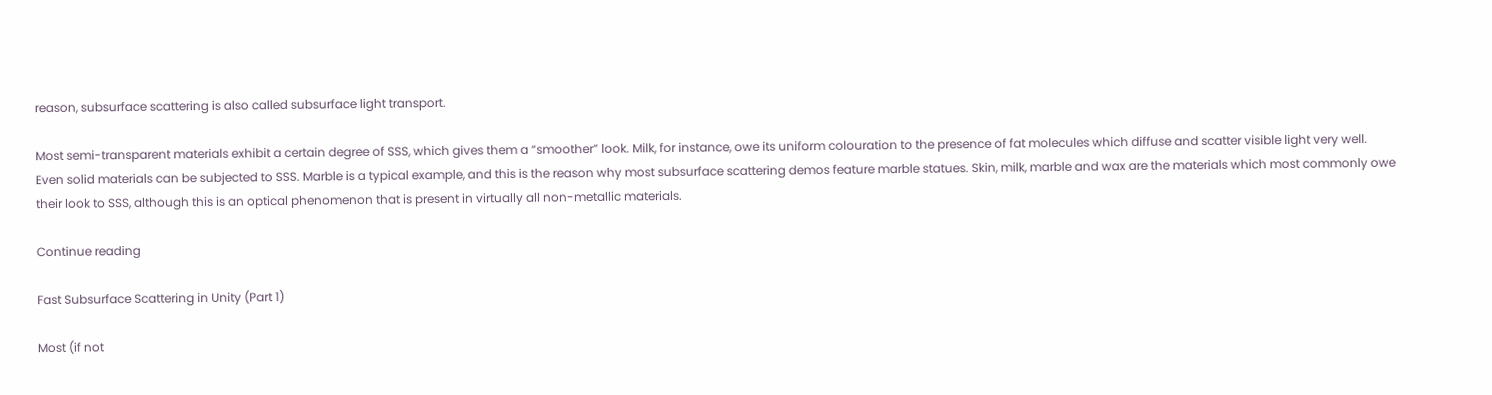reason, subsurface scattering is also called subsurface light transport.

Most semi-transparent materials exhibit a certain degree of SSS, which gives them a “smoother” look. Milk, for instance, owe its uniform colouration to the presence of fat molecules which diffuse and scatter visible light very well. Even solid materials can be subjected to SSS. Marble is a typical example, and this is the reason why most subsurface scattering demos feature marble statues. Skin, milk, marble and wax are the materials which most commonly owe their look to SSS, although this is an optical phenomenon that is present in virtually all non-metallic materials.

Continue reading

Fast Subsurface Scattering in Unity (Part 1)

Most (if not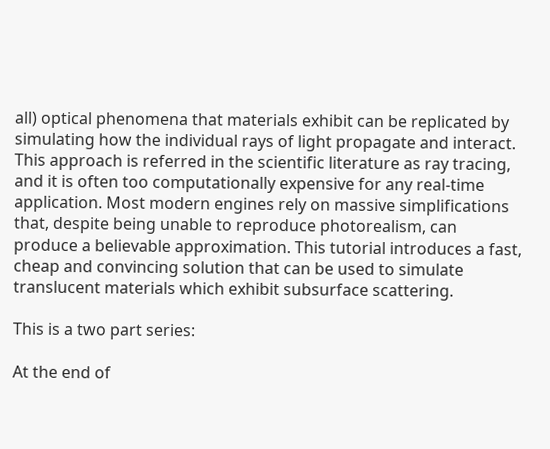all) optical phenomena that materials exhibit can be replicated by simulating how the individual rays of light propagate and interact. This approach is referred in the scientific literature as ray tracing, and it is often too computationally expensive for any real-time application. Most modern engines rely on massive simplifications that, despite being unable to reproduce photorealism, can produce a believable approximation. This tutorial introduces a fast, cheap and convincing solution that can be used to simulate translucent materials which exhibit subsurface scattering.

This is a two part series:

At the end of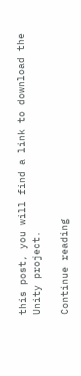this post, you will find a link to download the Unity project.

Continue reading